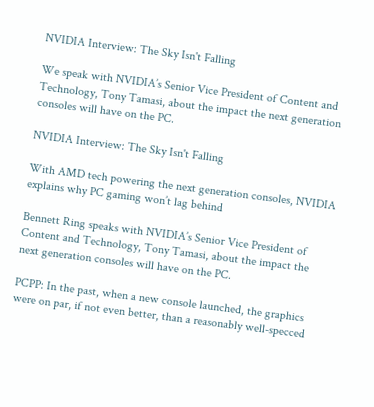NVIDIA Interview: The Sky Isn't Falling

We speak with NVIDIA’s Senior Vice President of Content and Technology, Tony Tamasi, about the impact the next generation consoles will have on the PC.

NVIDIA Interview: The Sky Isn't Falling

With AMD tech powering the next generation consoles, NVIDIA explains why PC gaming won’t lag behind

Bennett Ring speaks with NVIDIA’s Senior Vice President of Content and Technology, Tony Tamasi, about the impact the next generation consoles will have on the PC.

PCPP: In the past, when a new console launched, the graphics were on par, if not even better, than a reasonably well-specced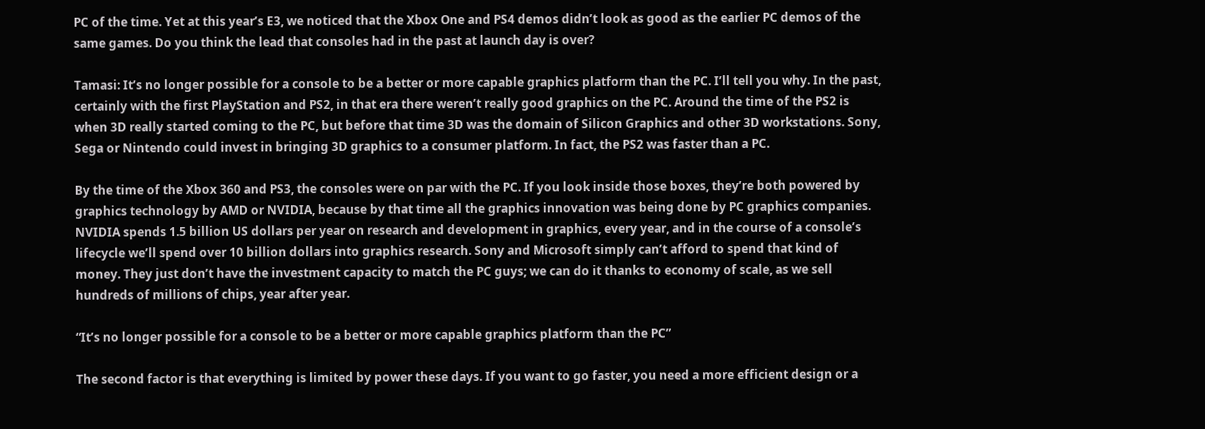PC of the time. Yet at this year’s E3, we noticed that the Xbox One and PS4 demos didn’t look as good as the earlier PC demos of the same games. Do you think the lead that consoles had in the past at launch day is over?

Tamasi: It’s no longer possible for a console to be a better or more capable graphics platform than the PC. I’ll tell you why. In the past, certainly with the first PlayStation and PS2, in that era there weren’t really good graphics on the PC. Around the time of the PS2 is when 3D really started coming to the PC, but before that time 3D was the domain of Silicon Graphics and other 3D workstations. Sony, Sega or Nintendo could invest in bringing 3D graphics to a consumer platform. In fact, the PS2 was faster than a PC.

By the time of the Xbox 360 and PS3, the consoles were on par with the PC. If you look inside those boxes, they’re both powered by graphics technology by AMD or NVIDIA, because by that time all the graphics innovation was being done by PC graphics companies. NVIDIA spends 1.5 billion US dollars per year on research and development in graphics, every year, and in the course of a console’s lifecycle we’ll spend over 10 billion dollars into graphics research. Sony and Microsoft simply can’t afford to spend that kind of money. They just don’t have the investment capacity to match the PC guys; we can do it thanks to economy of scale, as we sell hundreds of millions of chips, year after year.

“It’s no longer possible for a console to be a better or more capable graphics platform than the PC”

The second factor is that everything is limited by power these days. If you want to go faster, you need a more efficient design or a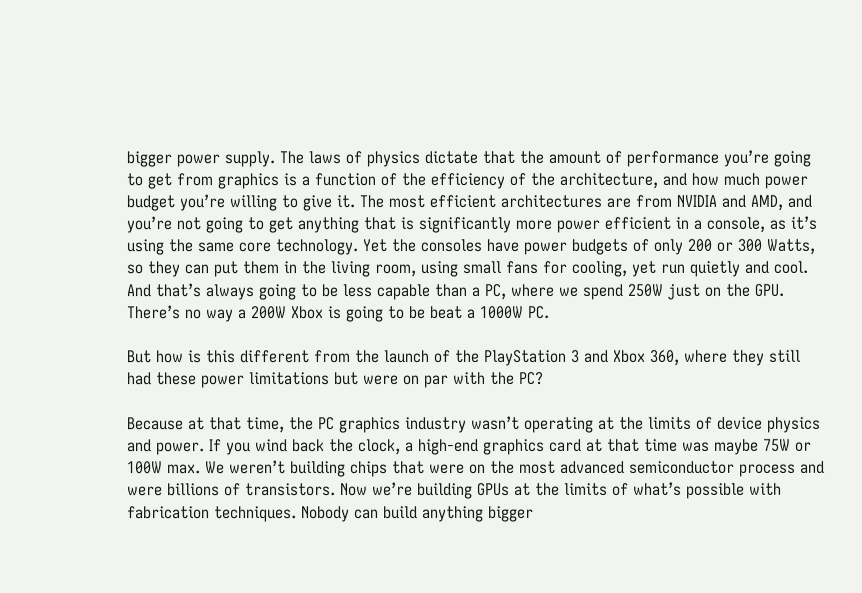bigger power supply. The laws of physics dictate that the amount of performance you’re going to get from graphics is a function of the efficiency of the architecture, and how much power budget you’re willing to give it. The most efficient architectures are from NVIDIA and AMD, and you’re not going to get anything that is significantly more power efficient in a console, as it’s using the same core technology. Yet the consoles have power budgets of only 200 or 300 Watts, so they can put them in the living room, using small fans for cooling, yet run quietly and cool. And that’s always going to be less capable than a PC, where we spend 250W just on the GPU. There’s no way a 200W Xbox is going to be beat a 1000W PC.

But how is this different from the launch of the PlayStation 3 and Xbox 360, where they still had these power limitations but were on par with the PC?

Because at that time, the PC graphics industry wasn’t operating at the limits of device physics and power. If you wind back the clock, a high-end graphics card at that time was maybe 75W or 100W max. We weren’t building chips that were on the most advanced semiconductor process and were billions of transistors. Now we’re building GPUs at the limits of what’s possible with fabrication techniques. Nobody can build anything bigger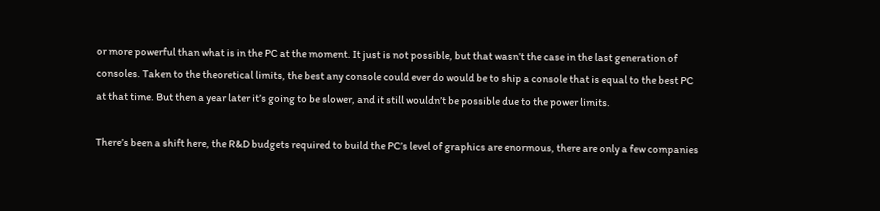or more powerful than what is in the PC at the moment. It just is not possible, but that wasn’t the case in the last generation of consoles. Taken to the theoretical limits, the best any console could ever do would be to ship a console that is equal to the best PC at that time. But then a year later it’s going to be slower, and it still wouldn’t be possible due to the power limits.

There’s been a shift here, the R&D budgets required to build the PC’s level of graphics are enormous, there are only a few companies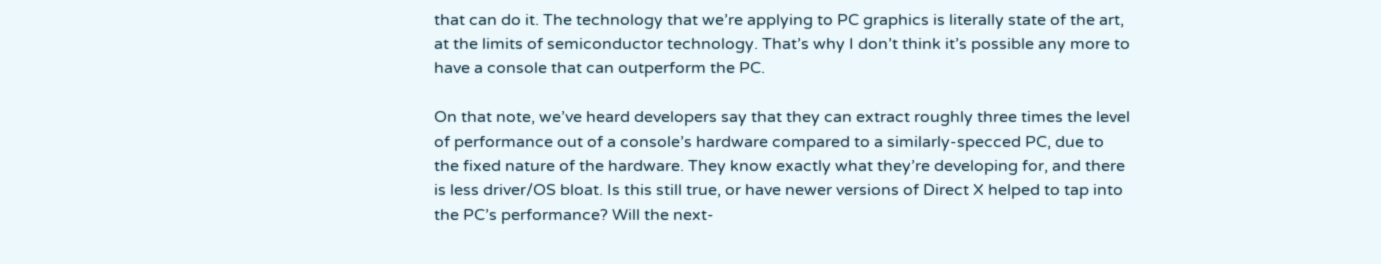that can do it. The technology that we’re applying to PC graphics is literally state of the art, at the limits of semiconductor technology. That’s why I don’t think it’s possible any more to have a console that can outperform the PC.

On that note, we’ve heard developers say that they can extract roughly three times the level of performance out of a console’s hardware compared to a similarly-specced PC, due to the fixed nature of the hardware. They know exactly what they’re developing for, and there is less driver/OS bloat. Is this still true, or have newer versions of Direct X helped to tap into the PC’s performance? Will the next-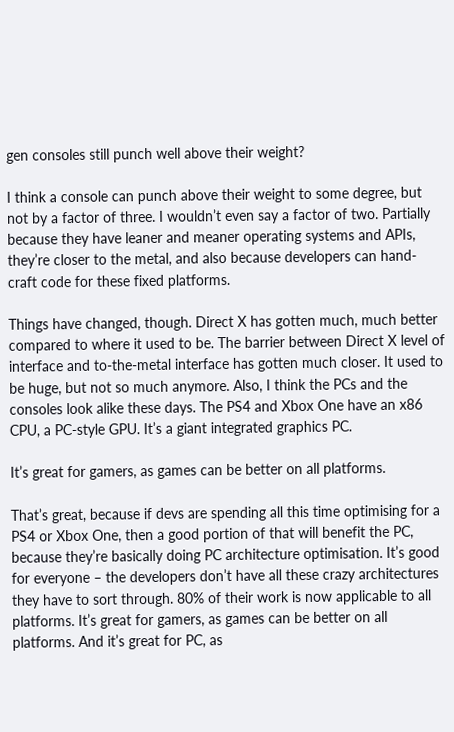gen consoles still punch well above their weight?

I think a console can punch above their weight to some degree, but not by a factor of three. I wouldn’t even say a factor of two. Partially because they have leaner and meaner operating systems and APIs, they’re closer to the metal, and also because developers can hand-craft code for these fixed platforms.

Things have changed, though. Direct X has gotten much, much better compared to where it used to be. The barrier between Direct X level of interface and to-the-metal interface has gotten much closer. It used to be huge, but not so much anymore. Also, I think the PCs and the consoles look alike these days. The PS4 and Xbox One have an x86 CPU, a PC-style GPU. It’s a giant integrated graphics PC.

It’s great for gamers, as games can be better on all platforms.

That’s great, because if devs are spending all this time optimising for a PS4 or Xbox One, then a good portion of that will benefit the PC, because they’re basically doing PC architecture optimisation. It’s good for everyone – the developers don’t have all these crazy architectures they have to sort through. 80% of their work is now applicable to all platforms. It’s great for gamers, as games can be better on all platforms. And it’s great for PC, as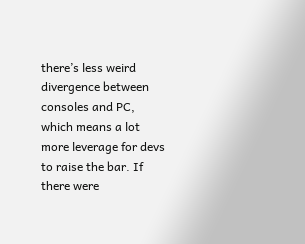there’s less weird divergence between consoles and PC, which means a lot more leverage for devs to raise the bar. If there were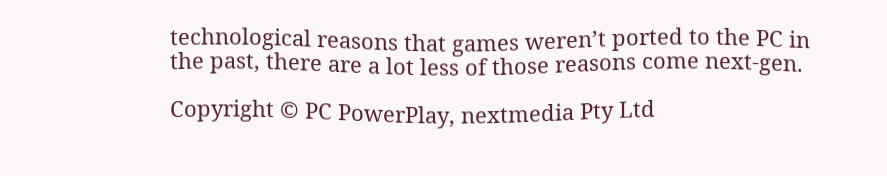technological reasons that games weren’t ported to the PC in the past, there are a lot less of those reasons come next-gen.

Copyright © PC PowerPlay, nextmedia Pty Ltd